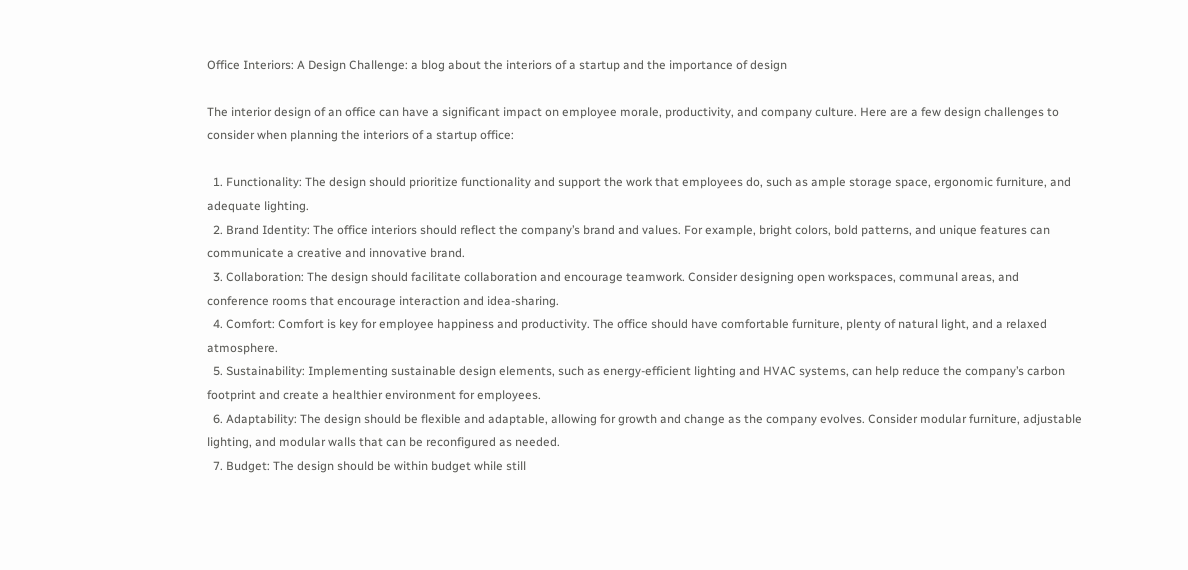Office Interiors: A Design Challenge: a blog about the interiors of a startup and the importance of design

The interior design of an office can have a significant impact on employee morale, productivity, and company culture. Here are a few design challenges to consider when planning the interiors of a startup office:

  1. Functionality: The design should prioritize functionality and support the work that employees do, such as ample storage space, ergonomic furniture, and adequate lighting.
  2. Brand Identity: The office interiors should reflect the company’s brand and values. For example, bright colors, bold patterns, and unique features can communicate a creative and innovative brand.
  3. Collaboration: The design should facilitate collaboration and encourage teamwork. Consider designing open workspaces, communal areas, and conference rooms that encourage interaction and idea-sharing.
  4. Comfort: Comfort is key for employee happiness and productivity. The office should have comfortable furniture, plenty of natural light, and a relaxed atmosphere.
  5. Sustainability: Implementing sustainable design elements, such as energy-efficient lighting and HVAC systems, can help reduce the company’s carbon footprint and create a healthier environment for employees.
  6. Adaptability: The design should be flexible and adaptable, allowing for growth and change as the company evolves. Consider modular furniture, adjustable lighting, and modular walls that can be reconfigured as needed.
  7. Budget: The design should be within budget while still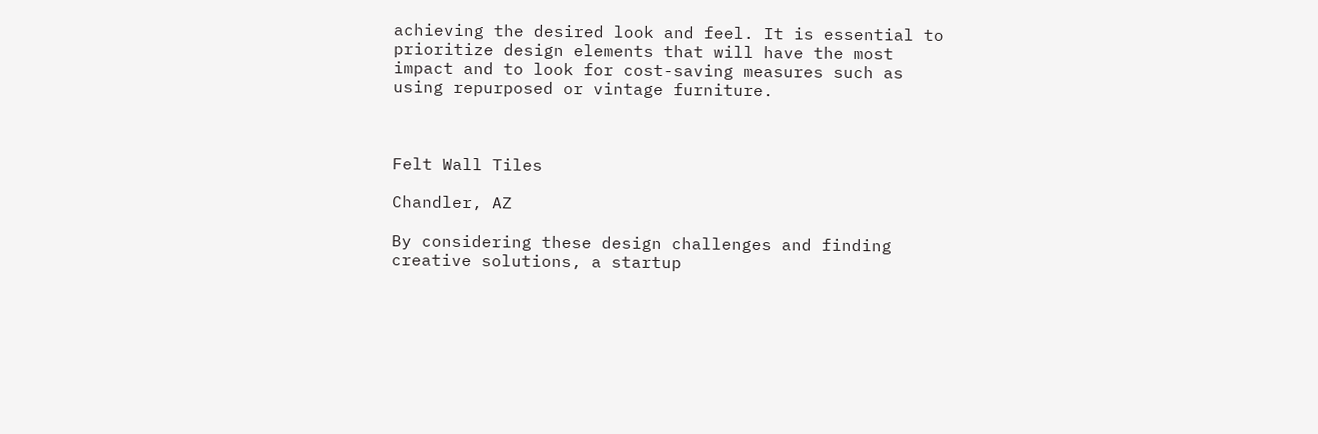achieving the desired look and feel. It is essential to prioritize design elements that will have the most impact and to look for cost-saving measures such as using repurposed or vintage furniture.



Felt Wall Tiles

Chandler, AZ

By considering these design challenges and finding creative solutions, a startup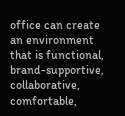office can create an environment that is functional, brand-supportive, collaborative, comfortable,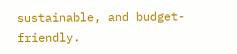sustainable, and budget-friendly.